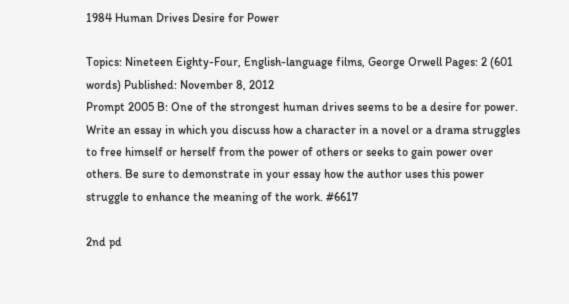1984 Human Drives Desire for Power

Topics: Nineteen Eighty-Four, English-language films, George Orwell Pages: 2 (601 words) Published: November 8, 2012
Prompt 2005 B: One of the strongest human drives seems to be a desire for power. Write an essay in which you discuss how a character in a novel or a drama struggles to free himself or herself from the power of others or seeks to gain power over others. Be sure to demonstrate in your essay how the author uses this power struggle to enhance the meaning of the work. #6617

2nd pd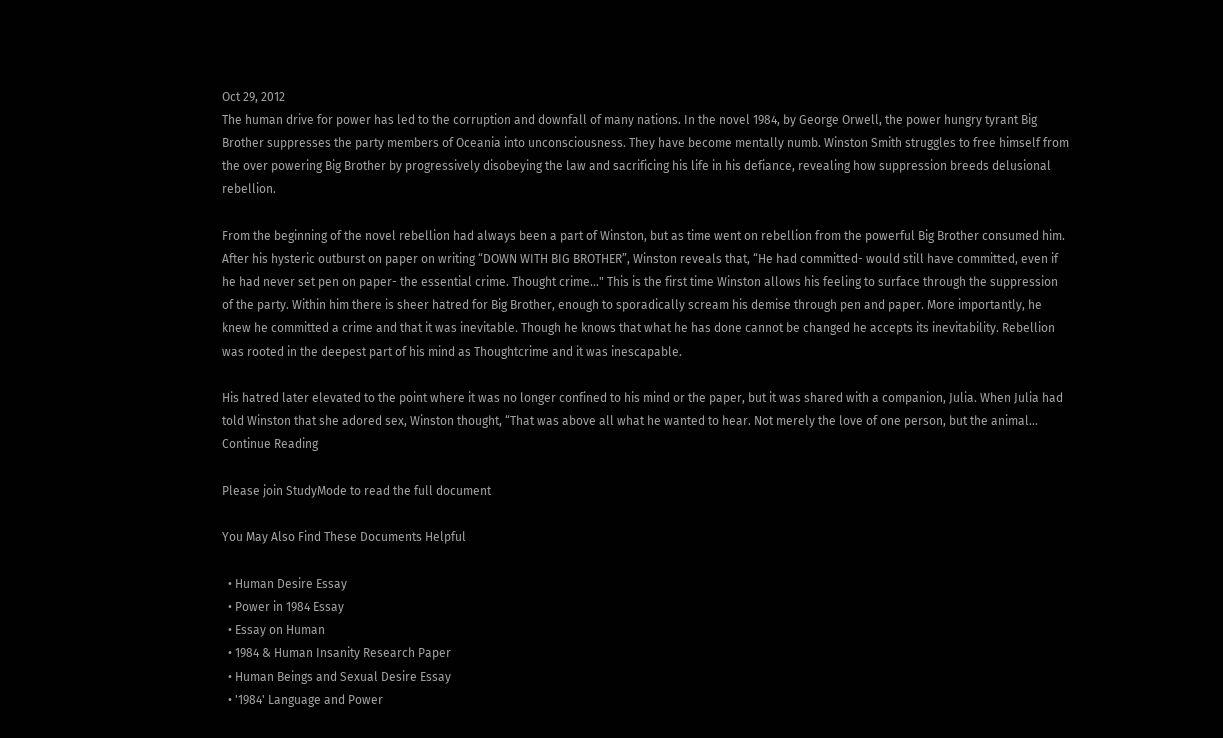Oct 29, 2012
The human drive for power has led to the corruption and downfall of many nations. In the novel 1984, by George Orwell, the power hungry tyrant Big Brother suppresses the party members of Oceania into unconsciousness. They have become mentally numb. Winston Smith struggles to free himself from the over powering Big Brother by progressively disobeying the law and sacrificing his life in his defiance, revealing how suppression breeds delusional rebellion.

From the beginning of the novel rebellion had always been a part of Winston, but as time went on rebellion from the powerful Big Brother consumed him. After his hysteric outburst on paper on writing “DOWN WITH BIG BROTHER”, Winston reveals that, “He had committed- would still have committed, even if he had never set pen on paper- the essential crime. Thought crime..." This is the first time Winston allows his feeling to surface through the suppression of the party. Within him there is sheer hatred for Big Brother, enough to sporadically scream his demise through pen and paper. More importantly, he knew he committed a crime and that it was inevitable. Though he knows that what he has done cannot be changed he accepts its inevitability. Rebellion was rooted in the deepest part of his mind as Thoughtcrime and it was inescapable.

His hatred later elevated to the point where it was no longer confined to his mind or the paper, but it was shared with a companion, Julia. When Julia had told Winston that she adored sex, Winston thought, “That was above all what he wanted to hear. Not merely the love of one person, but the animal...
Continue Reading

Please join StudyMode to read the full document

You May Also Find These Documents Helpful

  • Human Desire Essay
  • Power in 1984 Essay
  • Essay on Human
  • 1984 & Human Insanity Research Paper
  • Human Beings and Sexual Desire Essay
  • '1984' Language and Power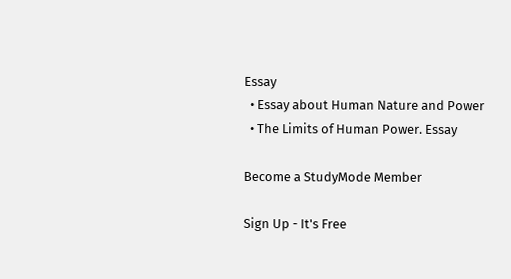Essay
  • Essay about Human Nature and Power
  • The Limits of Human Power. Essay

Become a StudyMode Member

Sign Up - It's Free